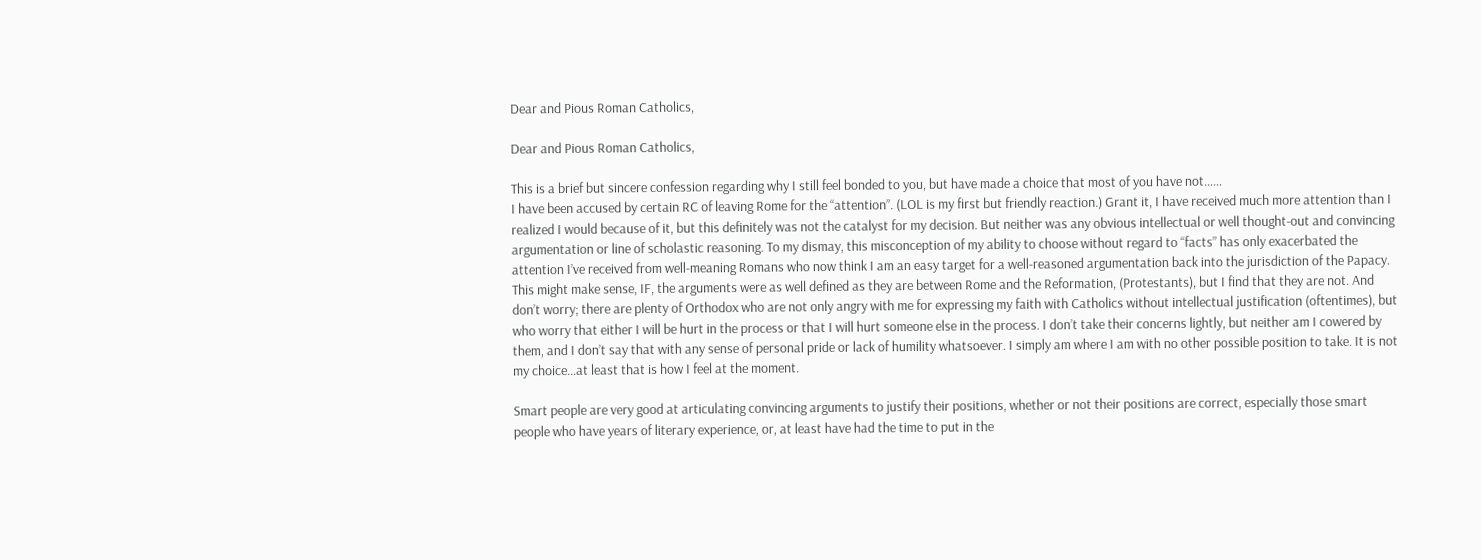Dear and Pious Roman Catholics,

Dear and Pious Roman Catholics,

This is a brief but sincere confession regarding why I still feel bonded to you, but have made a choice that most of you have not……
I have been accused by certain RC of leaving Rome for the “attention”. (LOL is my first but friendly reaction.) Grant it, I have received much more attention than I realized I would because of it, but this definitely was not the catalyst for my decision. But neither was any obvious intellectual or well thought-out and convincing argumentation or line of scholastic reasoning. To my dismay, this misconception of my ability to choose without regard to “facts” has only exacerbated the attention I’ve received from well-meaning Romans who now think I am an easy target for a well-reasoned argumentation back into the jurisdiction of the Papacy. This might make sense, IF, the arguments were as well defined as they are between Rome and the Reformation, (Protestants), but I find that they are not. And don’t worry; there are plenty of Orthodox who are not only angry with me for expressing my faith with Catholics without intellectual justification (oftentimes), but who worry that either I will be hurt in the process or that I will hurt someone else in the process. I don’t take their concerns lightly, but neither am I cowered by them, and I don’t say that with any sense of personal pride or lack of humility whatsoever. I simply am where I am with no other possible position to take. It is not my choice…at least that is how I feel at the moment.

Smart people are very good at articulating convincing arguments to justify their positions, whether or not their positions are correct, especially those smart people who have years of literary experience, or, at least have had the time to put in the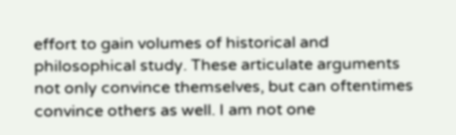effort to gain volumes of historical and philosophical study. These articulate arguments not only convince themselves, but can oftentimes convince others as well. I am not one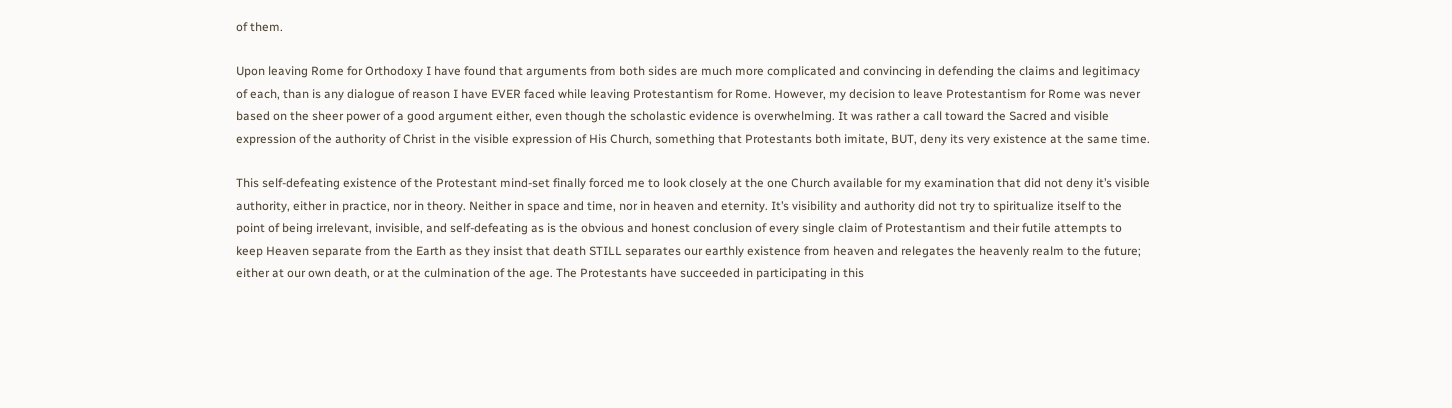of them.

Upon leaving Rome for Orthodoxy I have found that arguments from both sides are much more complicated and convincing in defending the claims and legitimacy of each, than is any dialogue of reason I have EVER faced while leaving Protestantism for Rome. However, my decision to leave Protestantism for Rome was never based on the sheer power of a good argument either, even though the scholastic evidence is overwhelming. It was rather a call toward the Sacred and visible expression of the authority of Christ in the visible expression of His Church, something that Protestants both imitate, BUT, deny its very existence at the same time.

This self-defeating existence of the Protestant mind-set finally forced me to look closely at the one Church available for my examination that did not deny it’s visible authority, either in practice, nor in theory. Neither in space and time, nor in heaven and eternity. It’s visibility and authority did not try to spiritualize itself to the point of being irrelevant, invisible, and self-defeating as is the obvious and honest conclusion of every single claim of Protestantism and their futile attempts to keep Heaven separate from the Earth as they insist that death STILL separates our earthly existence from heaven and relegates the heavenly realm to the future; either at our own death, or at the culmination of the age. The Protestants have succeeded in participating in this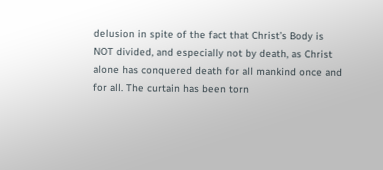delusion in spite of the fact that Christ’s Body is NOT divided, and especially not by death, as Christ alone has conquered death for all mankind once and for all. The curtain has been torn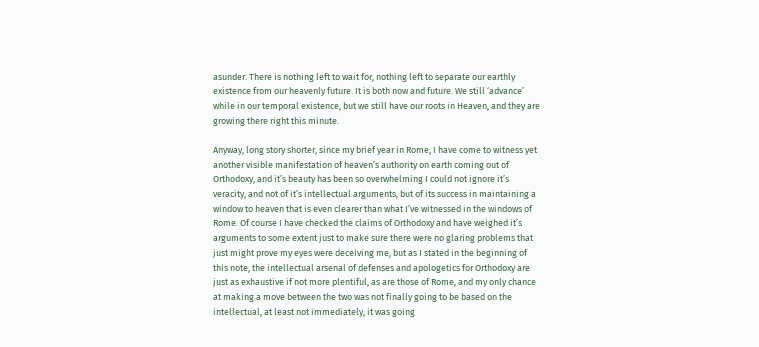asunder. There is nothing left to wait for, nothing left to separate our earthly existence from our heavenly future. It is both now and future. We still ‘advance’ while in our temporal existence, but we still have our roots in Heaven, and they are growing there right this minute.

Anyway, long story shorter, since my brief year in Rome, I have come to witness yet another visible manifestation of heaven’s authority on earth coming out of Orthodoxy, and it’s beauty has been so overwhelming I could not ignore it’s veracity, and not of it’s intellectual arguments, but of its success in maintaining a window to heaven that is even clearer than what I’ve witnessed in the windows of Rome. Of course I have checked the claims of Orthodoxy and have weighed it’s arguments to some extent just to make sure there were no glaring problems that just might prove my eyes were deceiving me, but as I stated in the beginning of this note, the intellectual arsenal of defenses and apologetics for Orthodoxy are just as exhaustive if not more plentiful, as are those of Rome, and my only chance at making a move between the two was not finally going to be based on the intellectual, at least not immediately, it was going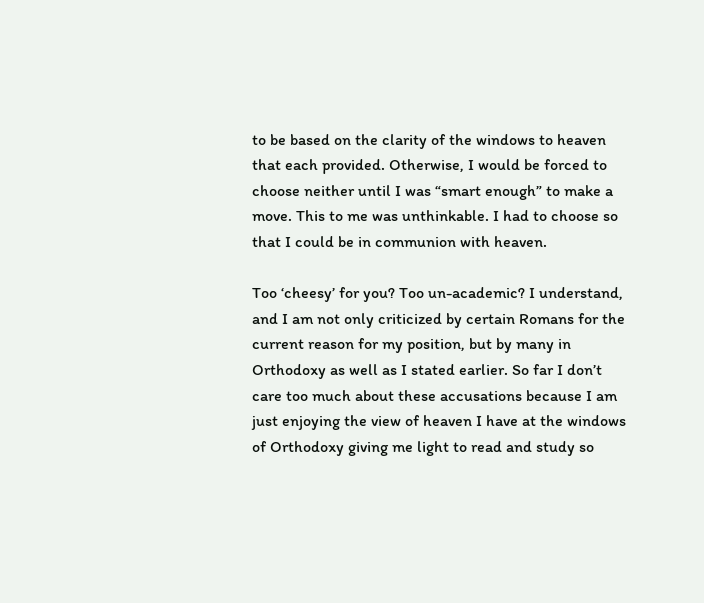to be based on the clarity of the windows to heaven that each provided. Otherwise, I would be forced to choose neither until I was “smart enough” to make a move. This to me was unthinkable. I had to choose so that I could be in communion with heaven.

Too ‘cheesy’ for you? Too un-academic? I understand, and I am not only criticized by certain Romans for the current reason for my position, but by many in Orthodoxy as well as I stated earlier. So far I don’t care too much about these accusations because I am just enjoying the view of heaven I have at the windows of Orthodoxy giving me light to read and study so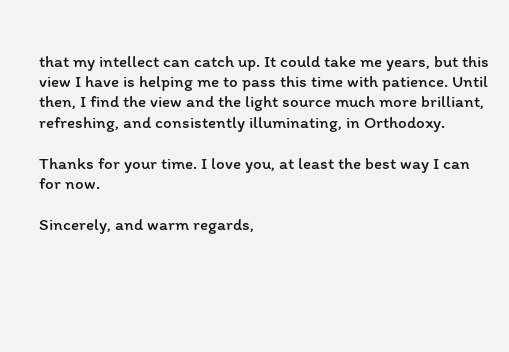that my intellect can catch up. It could take me years, but this view I have is helping me to pass this time with patience. Until then, I find the view and the light source much more brilliant, refreshing, and consistently illuminating, in Orthodoxy.

Thanks for your time. I love you, at least the best way I can for now.

Sincerely, and warm regards,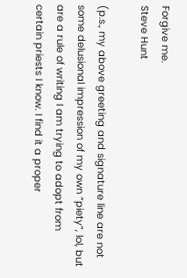Forgive me.
Steve Hunt

(p.s., my above greeting and signature line are not some delusional impression of my own “piety”, lol, but are a rule of writing I am trying to adopt from certain priests I know. I find it a proper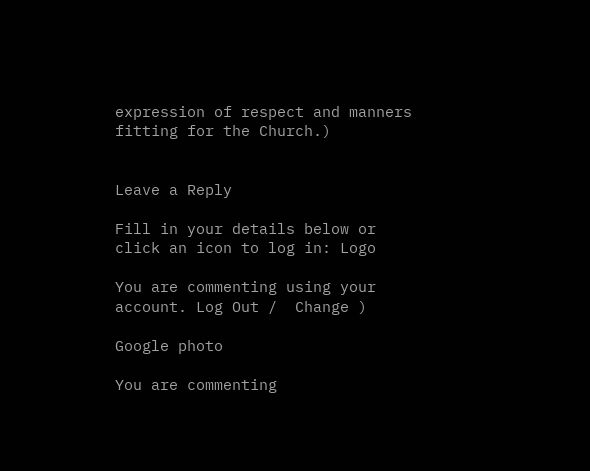expression of respect and manners fitting for the Church.)


Leave a Reply

Fill in your details below or click an icon to log in: Logo

You are commenting using your account. Log Out /  Change )

Google photo

You are commenting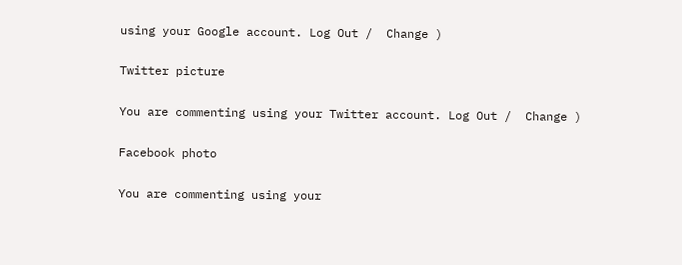using your Google account. Log Out /  Change )

Twitter picture

You are commenting using your Twitter account. Log Out /  Change )

Facebook photo

You are commenting using your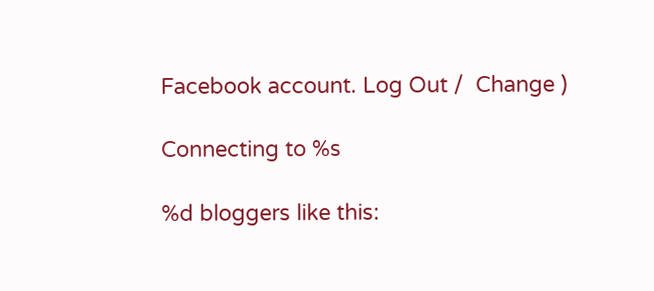Facebook account. Log Out /  Change )

Connecting to %s

%d bloggers like this: